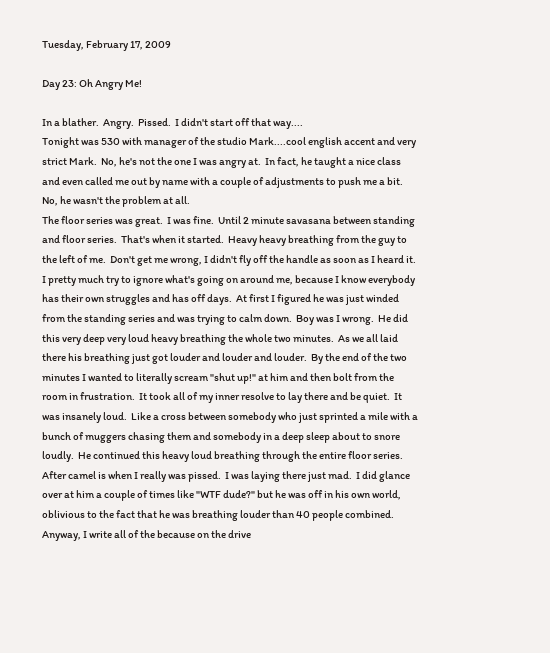Tuesday, February 17, 2009

Day 23: Oh Angry Me!

In a blather.  Angry.  Pissed.  I didn't start off that way....
Tonight was 530 with manager of the studio Mark....cool english accent and very strict Mark.  No, he's not the one I was angry at.  In fact, he taught a nice class and even called me out by name with a couple of adjustments to push me a bit.  No, he wasn't the problem at all.
The floor series was great.  I was fine.  Until 2 minute savasana between standing and floor series.  That's when it started.  Heavy heavy breathing from the guy to the left of me.  Don't get me wrong, I didn't fly off the handle as soon as I heard it.  I pretty much try to ignore what's going on around me, because I know everybody has their own struggles and has off days.  At first I figured he was just winded from the standing series and was trying to calm down.  Boy was I wrong.  He did this very deep very loud heavy breathing the whole two minutes.  As we all laid there his breathing just got louder and louder and louder.  By the end of the two minutes I wanted to literally scream "shut up!" at him and then bolt from the room in frustration.  It took all of my inner resolve to lay there and be quiet.  It was insanely loud.  Like a cross between somebody who just sprinted a mile with a bunch of muggers chasing them and somebody in a deep sleep about to snore loudly.  He continued this heavy loud breathing through the entire floor series.  After camel is when I really was pissed.  I was laying there just mad.  I did glance over at him a couple of times like "WTF dude?" but he was off in his own world, oblivious to the fact that he was breathing louder than 40 people combined.
Anyway, I write all of the because on the drive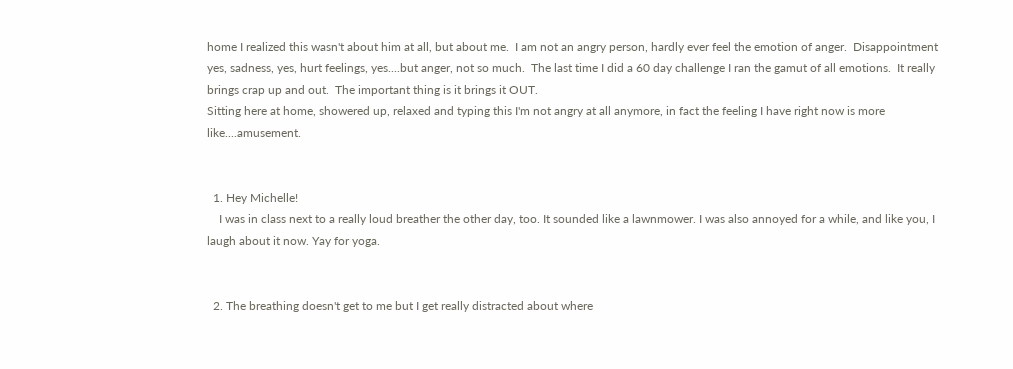home I realized this wasn't about him at all, but about me.  I am not an angry person, hardly ever feel the emotion of anger.  Disappointment yes, sadness, yes, hurt feelings, yes....but anger, not so much.  The last time I did a 60 day challenge I ran the gamut of all emotions.  It really brings crap up and out.  The important thing is it brings it OUT.
Sitting here at home, showered up, relaxed and typing this I'm not angry at all anymore, in fact the feeling I have right now is more like....amusement.


  1. Hey Michelle!
    I was in class next to a really loud breather the other day, too. It sounded like a lawnmower. I was also annoyed for a while, and like you, I laugh about it now. Yay for yoga.


  2. The breathing doesn't get to me but I get really distracted about where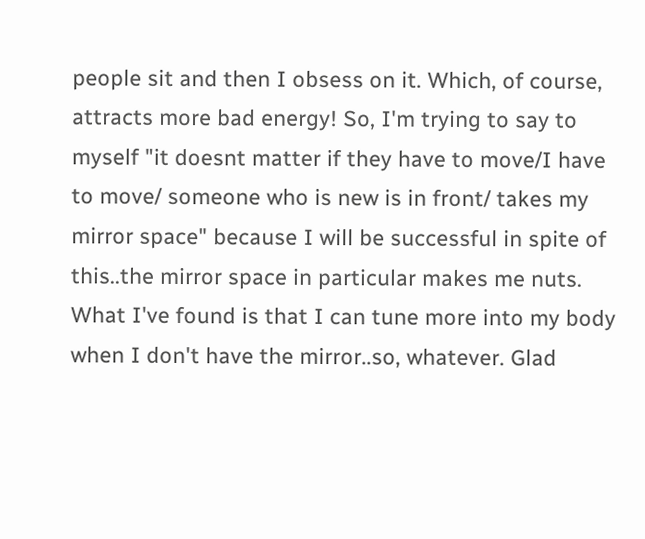people sit and then I obsess on it. Which, of course, attracts more bad energy! So, I'm trying to say to myself "it doesnt matter if they have to move/I have to move/ someone who is new is in front/ takes my mirror space" because I will be successful in spite of this..the mirror space in particular makes me nuts. What I've found is that I can tune more into my body when I don't have the mirror..so, whatever. Glad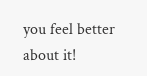you feel better about it!